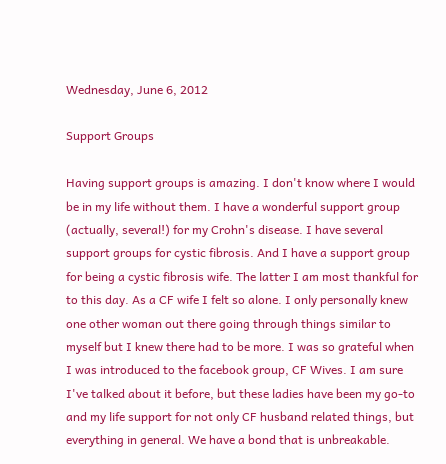Wednesday, June 6, 2012

Support Groups

Having support groups is amazing. I don't know where I would be in my life without them. I have a wonderful support group (actually, several!) for my Crohn's disease. I have several support groups for cystic fibrosis. And I have a support group for being a cystic fibrosis wife. The latter I am most thankful for to this day. As a CF wife I felt so alone. I only personally knew one other woman out there going through things similar to myself but I knew there had to be more. I was so grateful when I was introduced to the facebook group, CF Wives. I am sure I've talked about it before, but these ladies have been my go-to and my life support for not only CF husband related things, but everything in general. We have a bond that is unbreakable.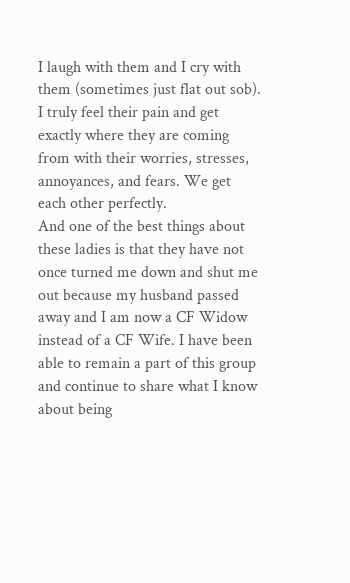I laugh with them and I cry with them (sometimes just flat out sob). I truly feel their pain and get exactly where they are coming from with their worries, stresses, annoyances, and fears. We get each other perfectly.
And one of the best things about these ladies is that they have not once turned me down and shut me out because my husband passed away and I am now a CF Widow instead of a CF Wife. I have been able to remain a part of this group and continue to share what I know about being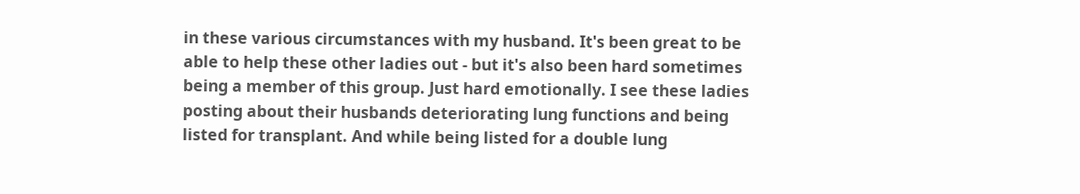in these various circumstances with my husband. It's been great to be able to help these other ladies out - but it's also been hard sometimes being a member of this group. Just hard emotionally. I see these ladies posting about their husbands deteriorating lung functions and being listed for transplant. And while being listed for a double lung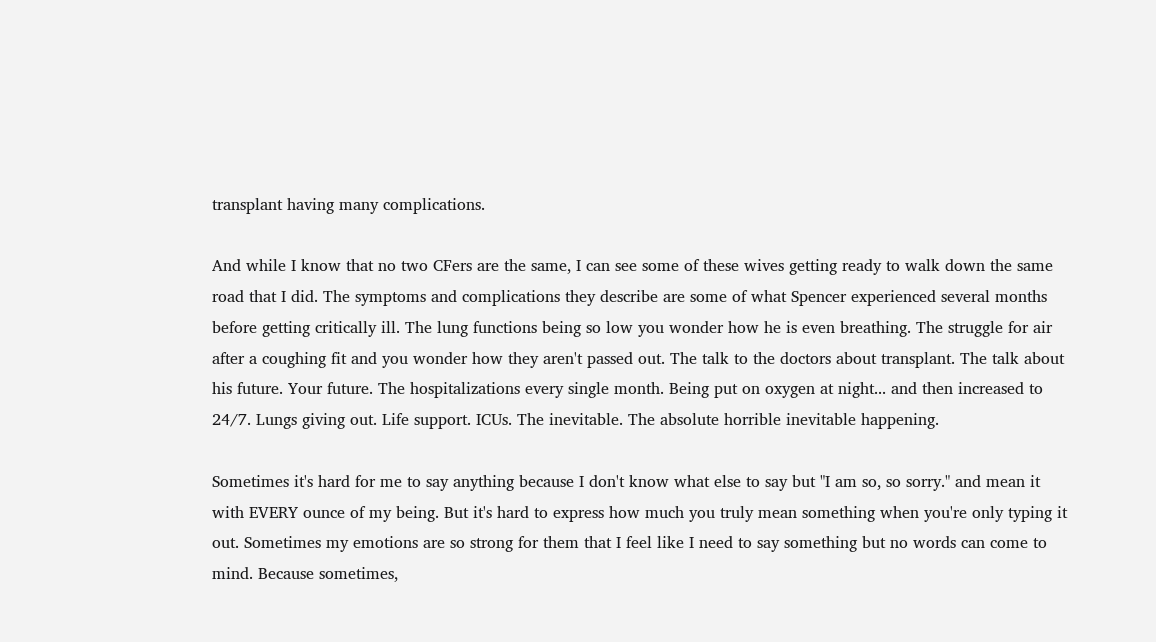transplant having many complications.

And while I know that no two CFers are the same, I can see some of these wives getting ready to walk down the same road that I did. The symptoms and complications they describe are some of what Spencer experienced several months before getting critically ill. The lung functions being so low you wonder how he is even breathing. The struggle for air after a coughing fit and you wonder how they aren't passed out. The talk to the doctors about transplant. The talk about his future. Your future. The hospitalizations every single month. Being put on oxygen at night... and then increased to 24/7. Lungs giving out. Life support. ICUs. The inevitable. The absolute horrible inevitable happening.

Sometimes it's hard for me to say anything because I don't know what else to say but "I am so, so sorry." and mean it with EVERY ounce of my being. But it's hard to express how much you truly mean something when you're only typing it out. Sometimes my emotions are so strong for them that I feel like I need to say something but no words can come to mind. Because sometimes,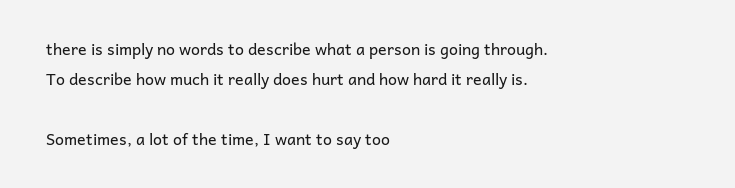there is simply no words to describe what a person is going through. To describe how much it really does hurt and how hard it really is.

Sometimes, a lot of the time, I want to say too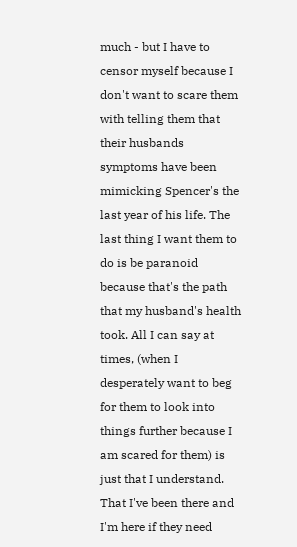much - but I have to censor myself because I don't want to scare them with telling them that their husbands symptoms have been mimicking Spencer's the last year of his life. The last thing I want them to do is be paranoid because that's the path that my husband's health took. All I can say at times, (when I desperately want to beg for them to look into things further because I am scared for them) is just that I understand. That I've been there and I'm here if they need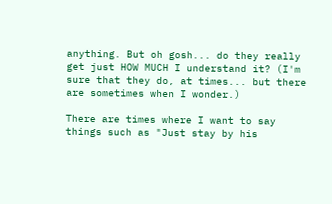anything. But oh gosh... do they really get just HOW MUCH I understand it? (I'm sure that they do, at times... but there are sometimes when I wonder.)

There are times where I want to say things such as "Just stay by his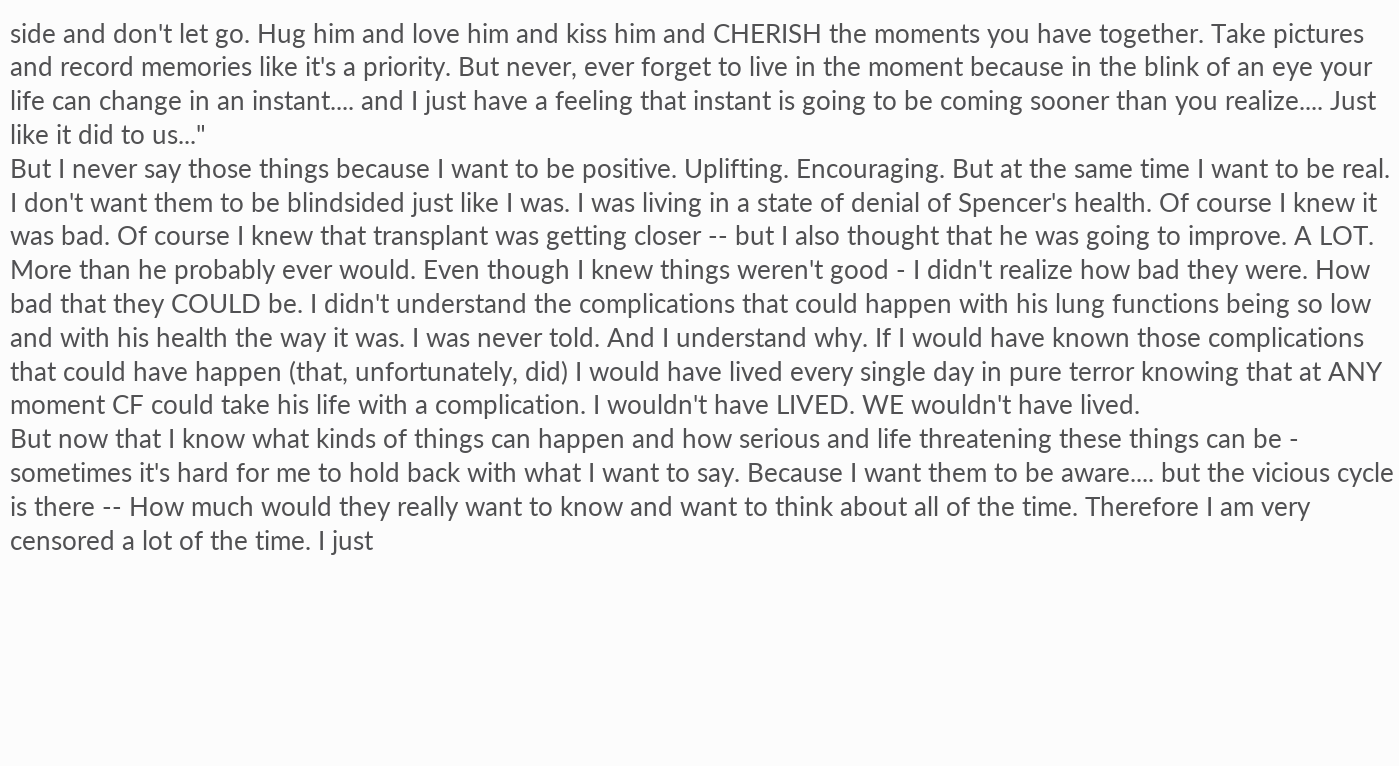side and don't let go. Hug him and love him and kiss him and CHERISH the moments you have together. Take pictures and record memories like it's a priority. But never, ever forget to live in the moment because in the blink of an eye your life can change in an instant.... and I just have a feeling that instant is going to be coming sooner than you realize.... Just like it did to us..."
But I never say those things because I want to be positive. Uplifting. Encouraging. But at the same time I want to be real. I don't want them to be blindsided just like I was. I was living in a state of denial of Spencer's health. Of course I knew it was bad. Of course I knew that transplant was getting closer -- but I also thought that he was going to improve. A LOT. More than he probably ever would. Even though I knew things weren't good - I didn't realize how bad they were. How bad that they COULD be. I didn't understand the complications that could happen with his lung functions being so low and with his health the way it was. I was never told. And I understand why. If I would have known those complications that could have happen (that, unfortunately, did) I would have lived every single day in pure terror knowing that at ANY moment CF could take his life with a complication. I wouldn't have LIVED. WE wouldn't have lived.
But now that I know what kinds of things can happen and how serious and life threatening these things can be - sometimes it's hard for me to hold back with what I want to say. Because I want them to be aware.... but the vicious cycle is there -- How much would they really want to know and want to think about all of the time. Therefore I am very censored a lot of the time. I just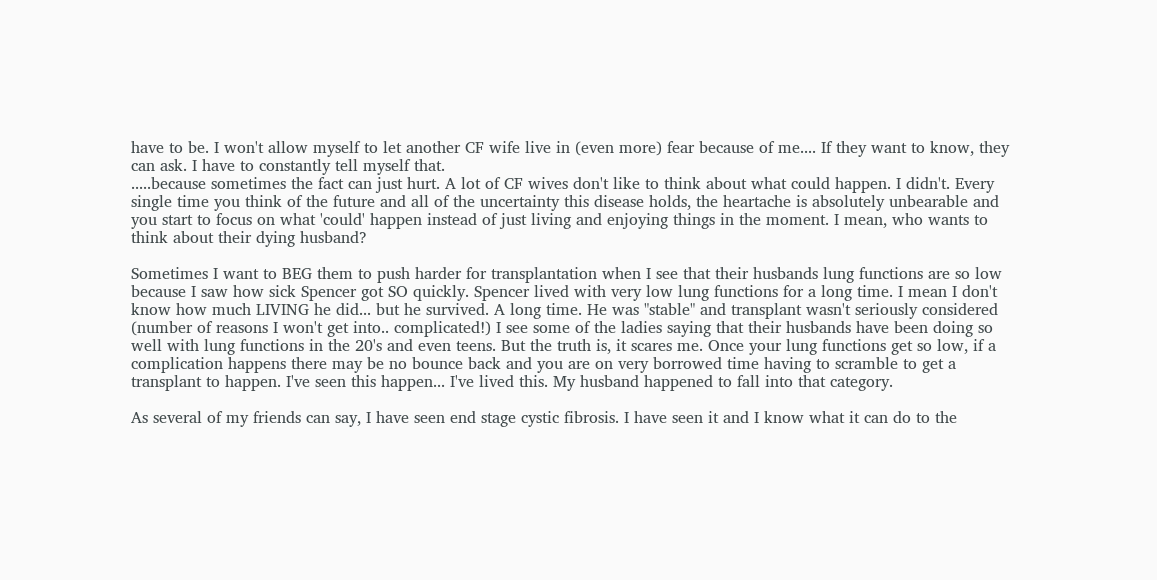have to be. I won't allow myself to let another CF wife live in (even more) fear because of me.... If they want to know, they can ask. I have to constantly tell myself that.
.....because sometimes the fact can just hurt. A lot of CF wives don't like to think about what could happen. I didn't. Every single time you think of the future and all of the uncertainty this disease holds, the heartache is absolutely unbearable and you start to focus on what 'could' happen instead of just living and enjoying things in the moment. I mean, who wants to think about their dying husband?

Sometimes I want to BEG them to push harder for transplantation when I see that their husbands lung functions are so low because I saw how sick Spencer got SO quickly. Spencer lived with very low lung functions for a long time. I mean I don't know how much LIVING he did... but he survived. A long time. He was "stable" and transplant wasn't seriously considered (number of reasons I won't get into.. complicated!) I see some of the ladies saying that their husbands have been doing so well with lung functions in the 20's and even teens. But the truth is, it scares me. Once your lung functions get so low, if a complication happens there may be no bounce back and you are on very borrowed time having to scramble to get a transplant to happen. I've seen this happen... I've lived this. My husband happened to fall into that category.

As several of my friends can say, I have seen end stage cystic fibrosis. I have seen it and I know what it can do to the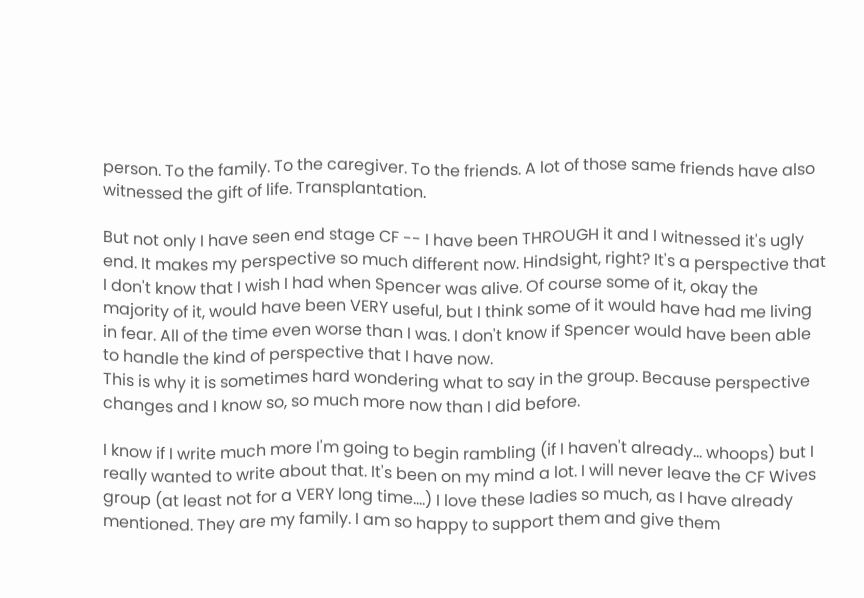person. To the family. To the caregiver. To the friends. A lot of those same friends have also witnessed the gift of life. Transplantation.

But not only I have seen end stage CF -- I have been THROUGH it and I witnessed it's ugly end. It makes my perspective so much different now. Hindsight, right? It's a perspective that I don't know that I wish I had when Spencer was alive. Of course some of it, okay the majority of it, would have been VERY useful, but I think some of it would have had me living in fear. All of the time even worse than I was. I don't know if Spencer would have been able to handle the kind of perspective that I have now.
This is why it is sometimes hard wondering what to say in the group. Because perspective changes and I know so, so much more now than I did before.

I know if I write much more I'm going to begin rambling (if I haven't already... whoops) but I really wanted to write about that. It's been on my mind a lot. I will never leave the CF Wives group (at least not for a VERY long time....) I love these ladies so much, as I have already mentioned. They are my family. I am so happy to support them and give them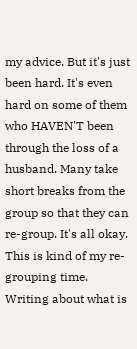my advice. But it's just been hard. It's even hard on some of them who HAVEN'T been through the loss of a husband. Many take short breaks from the group so that they can re-group. It's all okay. This is kind of my re-grouping time. Writing about what is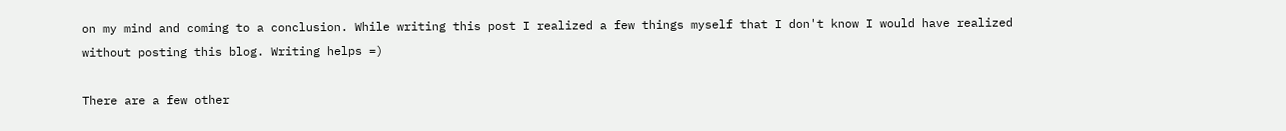on my mind and coming to a conclusion. While writing this post I realized a few things myself that I don't know I would have realized without posting this blog. Writing helps =)

There are a few other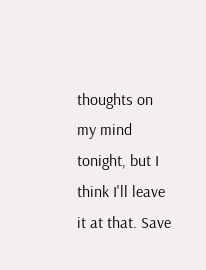thoughts on my mind tonight, but I think I'll leave it at that. Save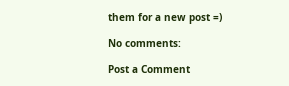them for a new post =)

No comments:

Post a Comment